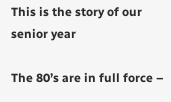This is the story of our senior year

The 80’s are in full force –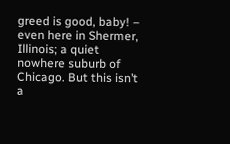greed is good, baby! – even here in Shermer, Illinois; a quiet nowhere suburb of Chicago. But this isn’t a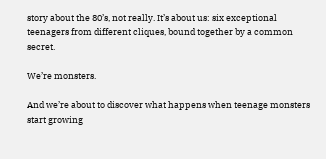story about the 80’s, not really. It’s about us: six exceptional teenagers from different cliques, bound together by a common secret.

We’re monsters.

And we’re about to discover what happens when teenage monsters start growing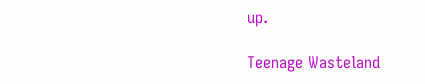up.

Teenage Wasteland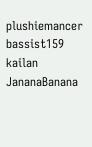plushiemancer bassist159 kailan JananaBanana